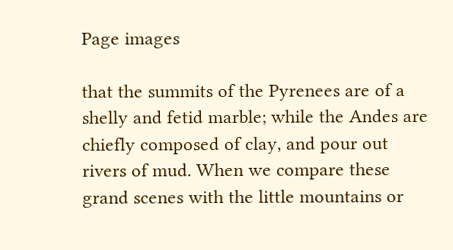Page images

that the summits of the Pyrenees are of a shelly and fetid marble; while the Andes are chiefly composed of clay, and pour out rivers of mud. When we compare these grand scenes with the little mountains or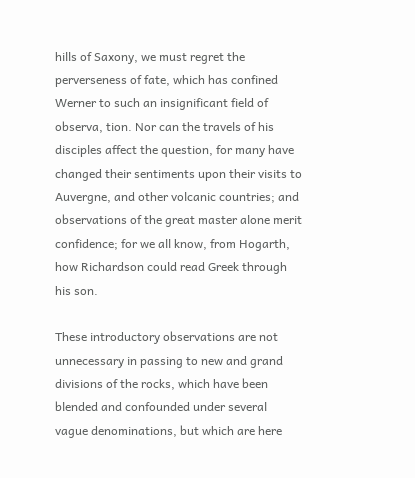hills of Saxony, we must regret the perverseness of fate, which has confined Werner to such an insignificant field of observa, tion. Nor can the travels of his disciples affect the question, for many have changed their sentiments upon their visits to Auvergne, and other volcanic countries; and observations of the great master alone merit confidence; for we all know, from Hogarth, how Richardson could read Greek through his son.

These introductory observations are not unnecessary in passing to new and grand divisions of the rocks, which have been blended and confounded under several vague denominations, but which are here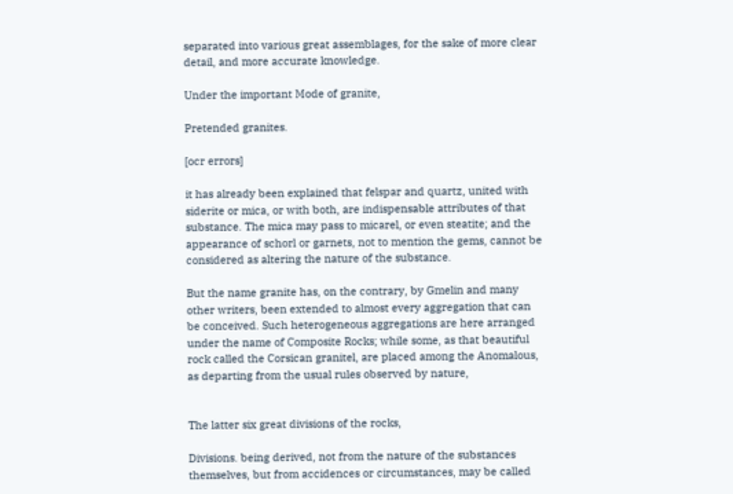separated into various great assemblages, for the sake of more clear detail, and more accurate knowledge.

Under the important Mode of granite,

Pretended granites.

[ocr errors]

it has already been explained that felspar and quartz, united with siderite or mica, or with both, are indispensable attributes of that substance. The mica may pass to micarel, or even steatite; and the appearance of schorl or garnets, not to mention the gems, cannot be considered as altering the nature of the substance.

But the name granite has, on the contrary, by Gmelin and many other writers, been extended to almost every aggregation that can be conceived. Such heterogeneous aggregations are here arranged under the name of Composite Rocks; while some, as that beautiful rock called the Corsican granitel, are placed among the Anomalous, as departing from the usual rules observed by nature,


The latter six great divisions of the rocks,

Divisions. being derived, not from the nature of the substances themselves, but from accidences or circumstances, may be called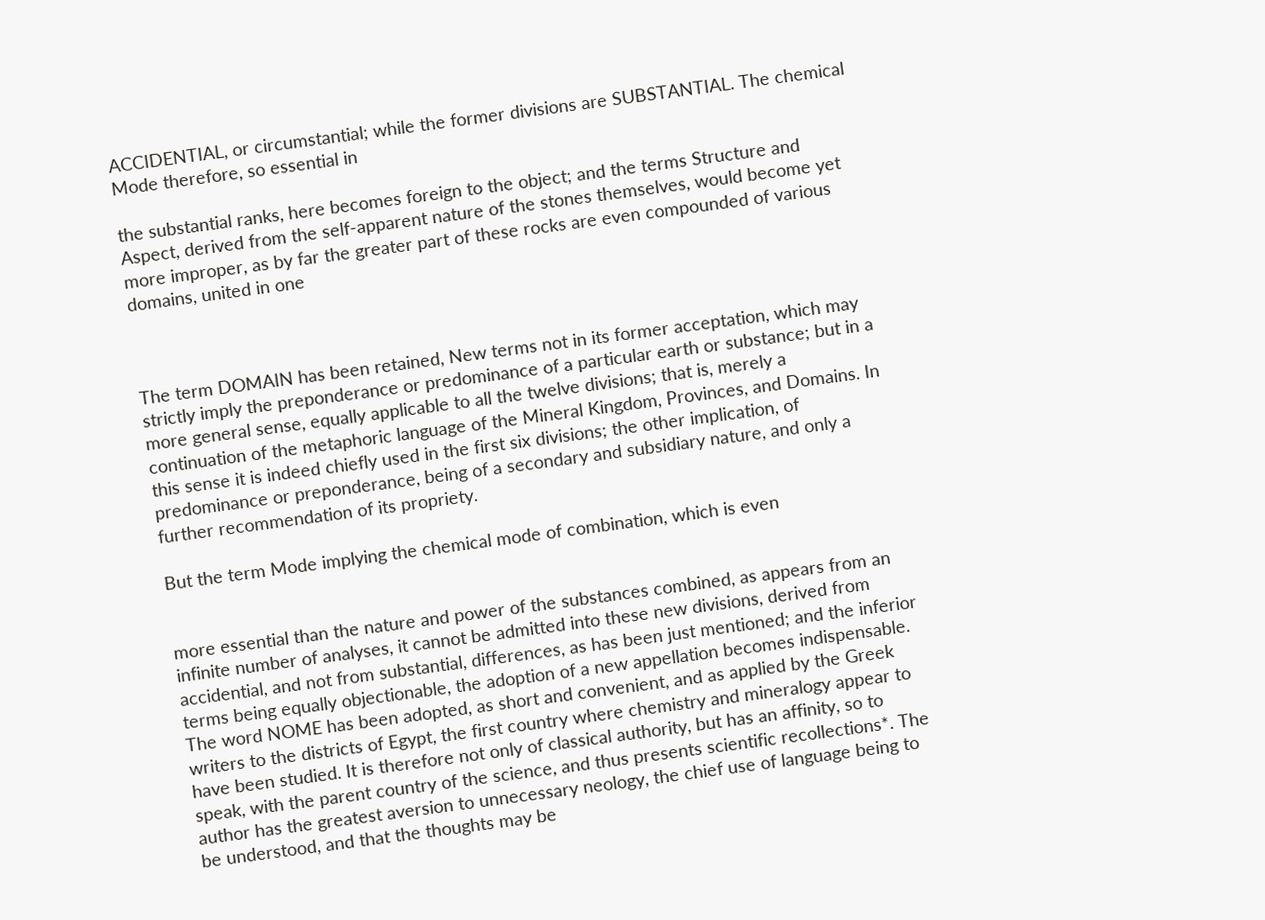ACCIDENTIAL, or circumstantial; while the former divisions are SUBSTANTIAL. The chemical Mode therefore, so essential in

the substantial ranks, here becomes foreign to the object; and the terms Structure and Aspect, derived from the self-apparent nature of the stones themselves, would become yet more improper, as by far the greater part of these rocks are even compounded of various domains, united in one



The term DOMAIN has been retained, New terms not in its former acceptation, which may strictly imply the preponderance or predominance of a particular earth or substance; but in a more general sense, equally applicable to all the twelve divisions; that is, merely a continuation of the metaphoric language of the Mineral Kingdom, Provinces, and Domains. In this sense it is indeed chiefly used in the first six divisions; the other implication, of predominance or preponderance, being of a secondary and subsidiary nature, and only a further recommendation of its propriety.

But the term Mode implying the chemical mode of combination, which is even


more essential than the nature and power of the substances combined, as appears from an infinite number of analyses, it cannot be admitted into these new divisions, derived from accidential, and not from substantial, differences, as has been just mentioned; and the inferior terms being equally objectionable, the adoption of a new appellation becomes indispensable. The word NOME has been adopted, as short and convenient, and as applied by the Greek writers to the districts of Egypt, the first country where chemistry and mineralogy appear to have been studied. It is therefore not only of classical authority, but has an affinity, so to speak, with the parent country of the science, and thus presents scientific recollections*. The author has the greatest aversion to unnecessary neology, the chief use of language being to be understood, and that the thoughts may be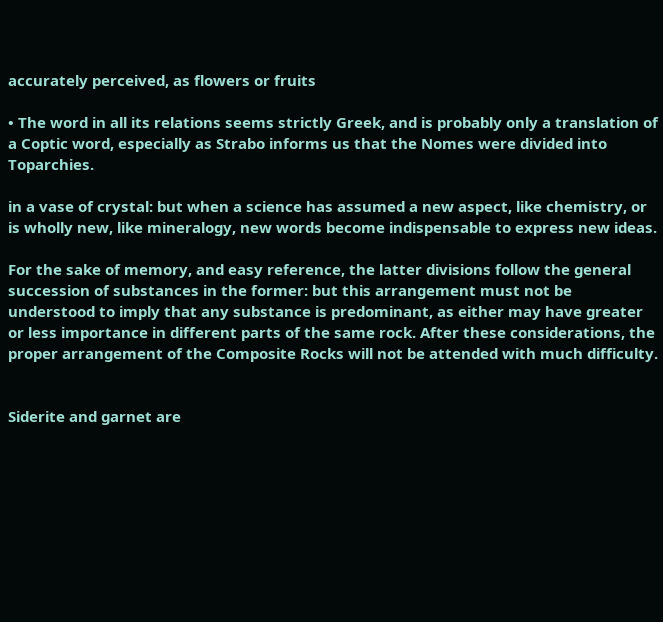accurately perceived, as flowers or fruits

• The word in all its relations seems strictly Greek, and is probably only a translation of a Coptic word, especially as Strabo informs us that the Nomes were divided into Toparchies.

in a vase of crystal: but when a science has assumed a new aspect, like chemistry, or is wholly new, like mineralogy, new words become indispensable to express new ideas.

For the sake of memory, and easy reference, the latter divisions follow the general succession of substances in the former: but this arrangement must not be understood to imply that any substance is predominant, as either may have greater or less importance in different parts of the same rock. After these considerations, the proper arrangement of the Composite Rocks will not be attended with much difficulty.


Siderite and garnet are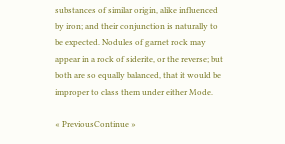substances of similar origin, alike influenced by iron; and their conjunction is naturally to be expected. Nodules of garnet rock may appear in a rock of siderite, or the reverse; but both are so equally balanced, that it would be improper to class them under either Mode.

« PreviousContinue »